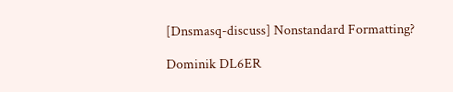[Dnsmasq-discuss] Nonstandard Formatting?

Dominik DL6ER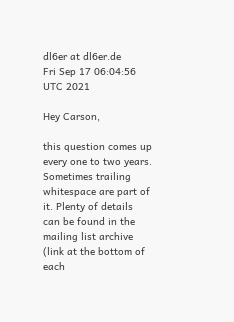dl6er at dl6er.de
Fri Sep 17 06:04:56 UTC 2021

Hey Carson,

this question comes up every one to two years. Sometimes trailing
whitespace are part of it. Plenty of details can be found in the
mailing list archive (link at the bottom of each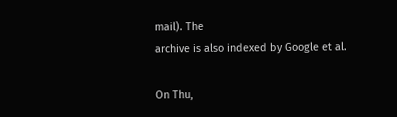mail). The
archive is also indexed by Google et al.

On Thu,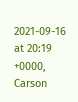2021-09-16 at 20:19 +0000, Carson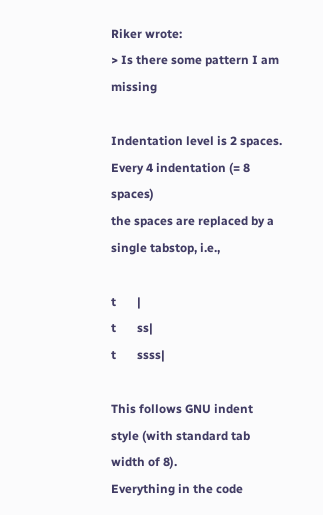Riker wrote:
> Is there some pattern I am missing

Indentation level is 2 spaces. Every 4 indentation (= 8 spaces)
the spaces are replaced by a single tabstop, i.e.,

t       |
t       ss|
t       ssss|

This follows GNU indent style (with standard tab width of 8).
Everything in the code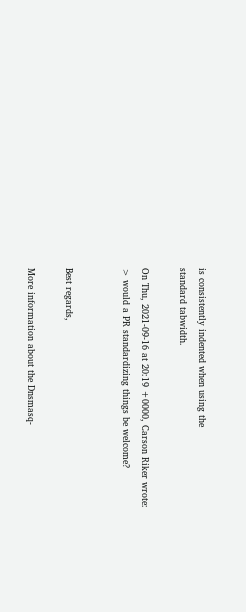is consistently indented when using the
standard tabwidth.

On Thu, 2021-09-16 at 20:19 +0000, Carson Riker wrote:
> would a PR standardizing things be welcome?


Best regards,

More information about the Dnsmasq-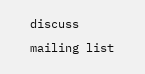discuss mailing list